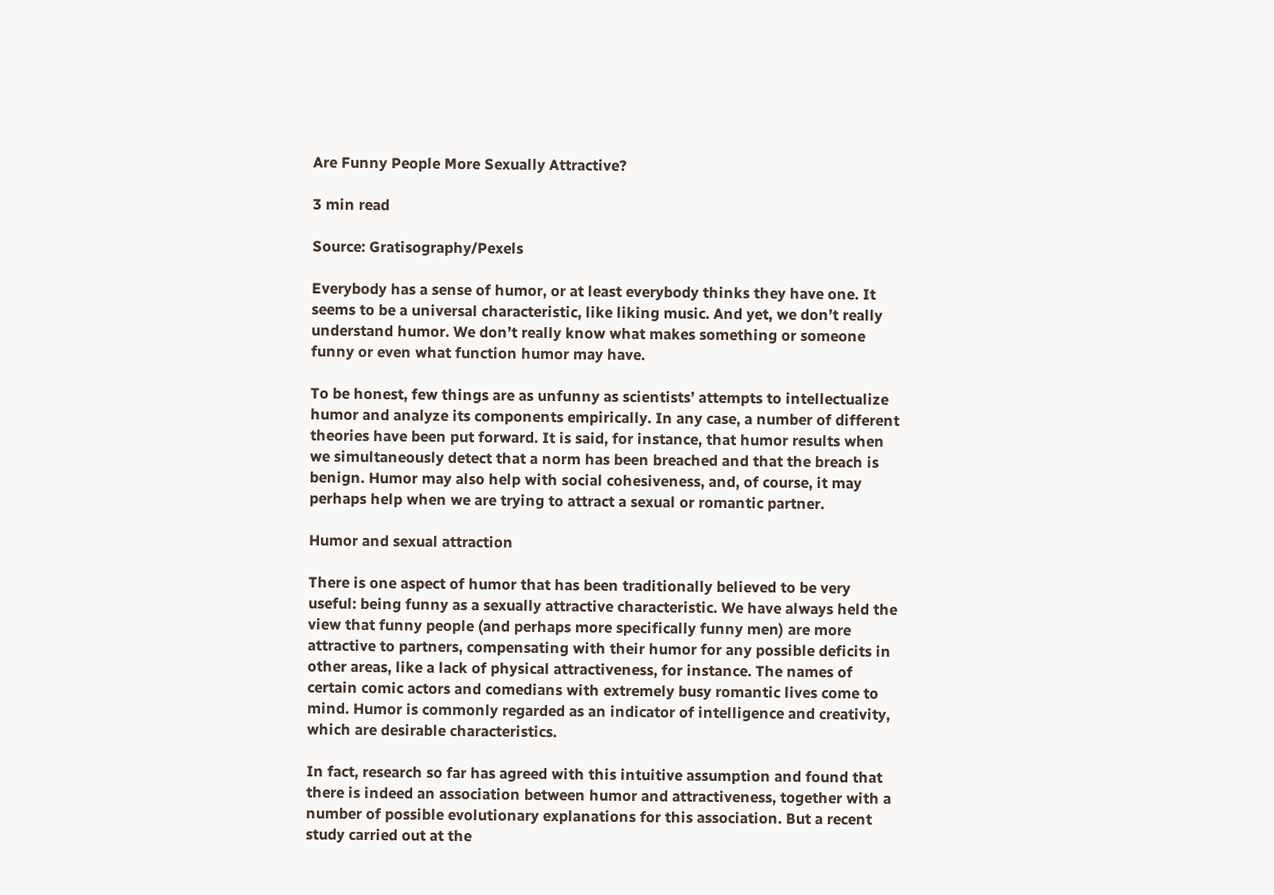Are Funny People More Sexually Attractive?

3 min read

Source: Gratisography/Pexels

Everybody has a sense of humor, or at least everybody thinks they have one. It seems to be a universal characteristic, like liking music. And yet, we don’t really understand humor. We don’t really know what makes something or someone funny or even what function humor may have.

To be honest, few things are as unfunny as scientists’ attempts to intellectualize humor and analyze its components empirically. In any case, a number of different theories have been put forward. It is said, for instance, that humor results when we simultaneously detect that a norm has been breached and that the breach is benign. Humor may also help with social cohesiveness, and, of course, it may perhaps help when we are trying to attract a sexual or romantic partner.

Humor and sexual attraction

There is one aspect of humor that has been traditionally believed to be very useful: being funny as a sexually attractive characteristic. We have always held the view that funny people (and perhaps more specifically funny men) are more attractive to partners, compensating with their humor for any possible deficits in other areas, like a lack of physical attractiveness, for instance. The names of certain comic actors and comedians with extremely busy romantic lives come to mind. Humor is commonly regarded as an indicator of intelligence and creativity, which are desirable characteristics.

In fact, research so far has agreed with this intuitive assumption and found that there is indeed an association between humor and attractiveness, together with a number of possible evolutionary explanations for this association. But a recent study carried out at the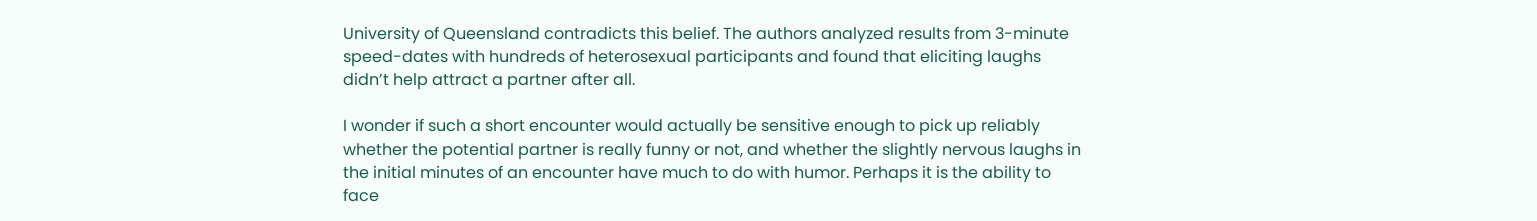University of Queensland contradicts this belief. The authors analyzed results from 3-minute speed-dates with hundreds of heterosexual participants and found that eliciting laughs didn’t help attract a partner after all.

I wonder if such a short encounter would actually be sensitive enough to pick up reliably whether the potential partner is really funny or not, and whether the slightly nervous laughs in the initial minutes of an encounter have much to do with humor. Perhaps it is the ability to face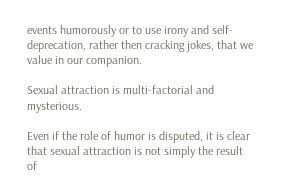events humorously or to use irony and self-deprecation, rather then cracking jokes, that we value in our companion.

Sexual attraction is multi-factorial and mysterious.

Even if the role of humor is disputed, it is clear that sexual attraction is not simply the result of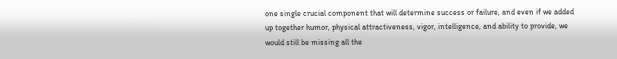one single crucial component that will determine success or failure, and even if we added up together humor, physical attractiveness, vigor, intelligence, and ability to provide, we would still be missing all the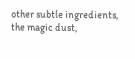other subtle ingredients, the magic dust,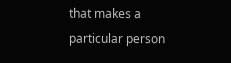that makes a particular person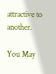attractive to another.

You May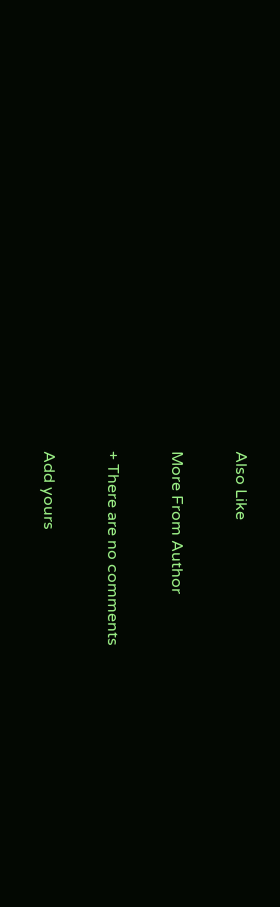Also Like

More From Author

+ There are no comments

Add yours